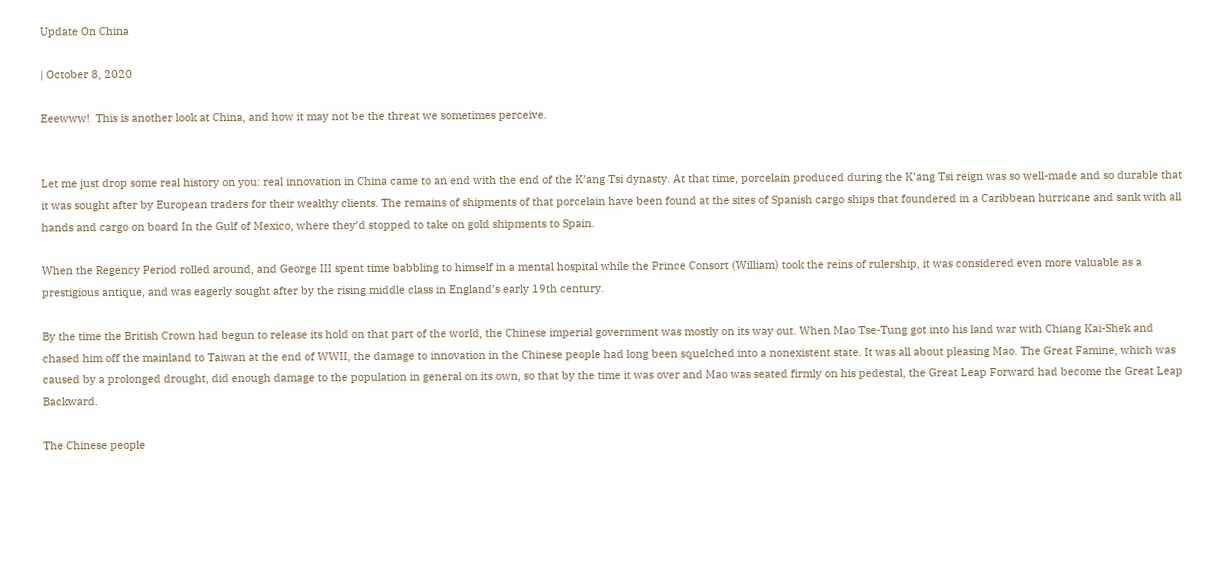Update On China

| October 8, 2020

Eeewww!  This is another look at China, and how it may not be the threat we sometimes perceive.


Let me just drop some real history on you: real innovation in China came to an end with the end of the K’ang Tsi dynasty. At that time, porcelain produced during the K’ang Tsi reign was so well-made and so durable that it was sought after by European traders for their wealthy clients. The remains of shipments of that porcelain have been found at the sites of Spanish cargo ships that foundered in a Caribbean hurricane and sank with all hands and cargo on board In the Gulf of Mexico, where they’d stopped to take on gold shipments to Spain.

When the Regency Period rolled around, and George III spent time babbling to himself in a mental hospital while the Prince Consort (William) took the reins of rulership, it was considered even more valuable as a prestigious antique, and was eagerly sought after by the rising middle class in England’s early 19th century.

By the time the British Crown had begun to release its hold on that part of the world, the Chinese imperial government was mostly on its way out. When Mao Tse-Tung got into his land war with Chiang Kai-Shek and chased him off the mainland to Taiwan at the end of WWII, the damage to innovation in the Chinese people had long been squelched into a nonexistent state. It was all about pleasing Mao. The Great Famine, which was caused by a prolonged drought, did enough damage to the population in general on its own, so that by the time it was over and Mao was seated firmly on his pedestal, the Great Leap Forward had become the Great Leap Backward.

The Chinese people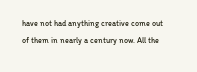have not had anything creative come out of them in nearly a century now. All the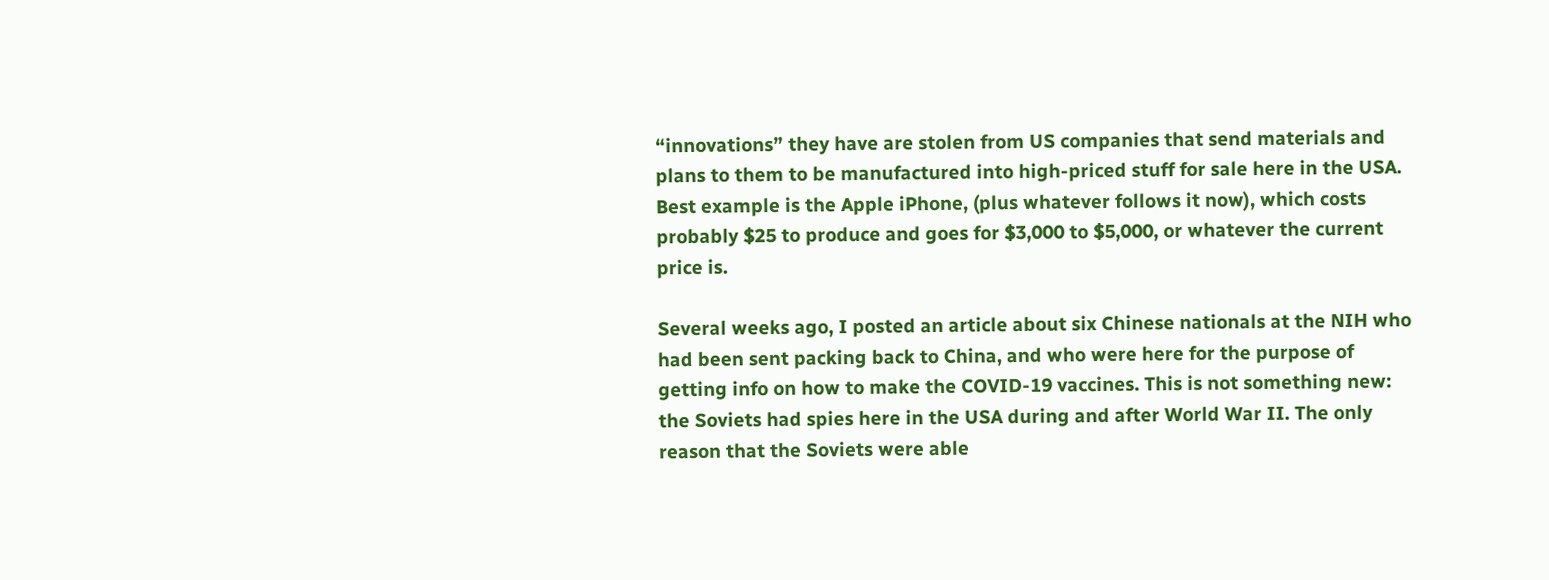“innovations” they have are stolen from US companies that send materials and plans to them to be manufactured into high-priced stuff for sale here in the USA. Best example is the Apple iPhone, (plus whatever follows it now), which costs probably $25 to produce and goes for $3,000 to $5,000, or whatever the current price is.

Several weeks ago, I posted an article about six Chinese nationals at the NIH who had been sent packing back to China, and who were here for the purpose of getting info on how to make the COVID-19 vaccines. This is not something new: the Soviets had spies here in the USA during and after World War II. The only reason that the Soviets were able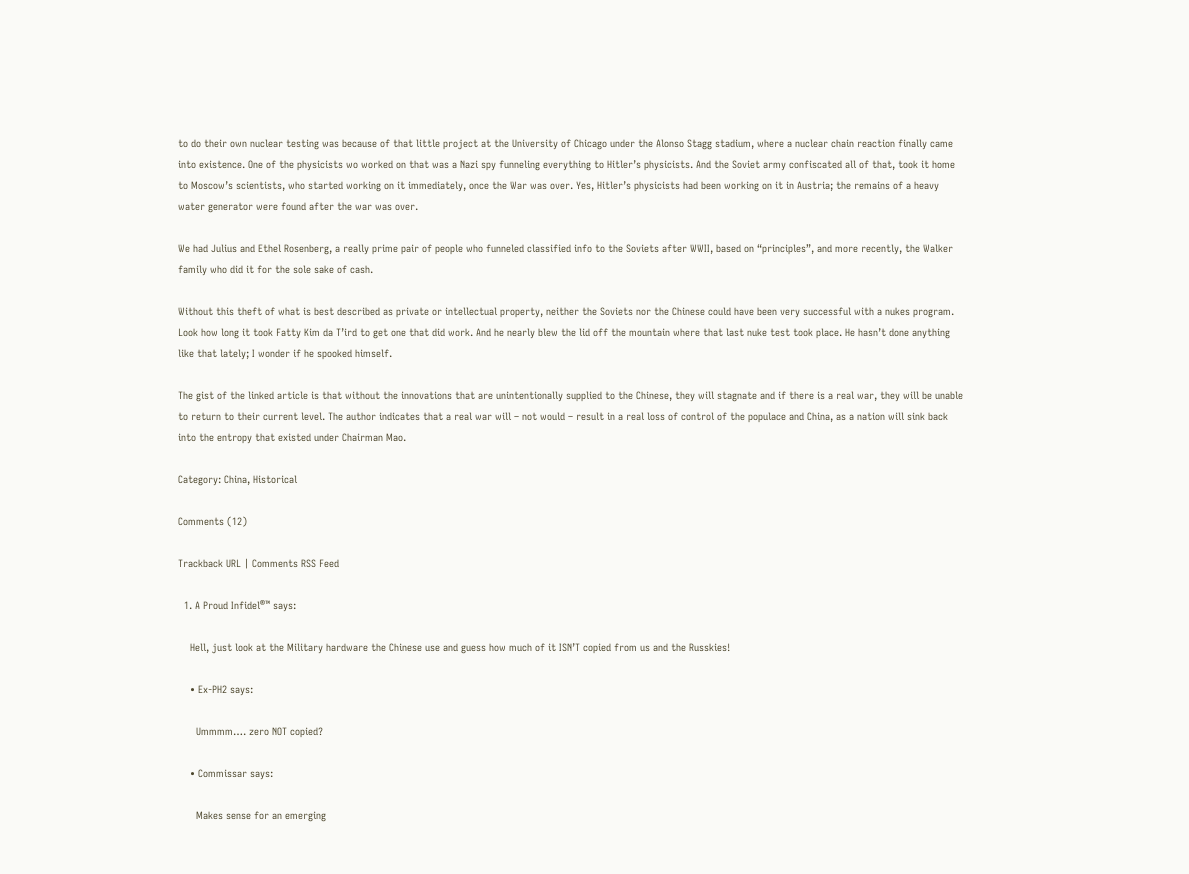to do their own nuclear testing was because of that little project at the University of Chicago under the Alonso Stagg stadium, where a nuclear chain reaction finally came into existence. One of the physicists wo worked on that was a Nazi spy funneling everything to Hitler’s physicists. And the Soviet army confiscated all of that, took it home to Moscow’s scientists, who started working on it immediately, once the War was over. Yes, Hitler’s physicists had been working on it in Austria; the remains of a heavy water generator were found after the war was over.

We had Julius and Ethel Rosenberg, a really prime pair of people who funneled classified info to the Soviets after WWII, based on “principles”, and more recently, the Walker family who did it for the sole sake of cash.

Without this theft of what is best described as private or intellectual property, neither the Soviets nor the Chinese could have been very successful with a nukes program. Look how long it took Fatty Kim da T’ird to get one that did work. And he nearly blew the lid off the mountain where that last nuke test took place. He hasn’t done anything like that lately; I wonder if he spooked himself.

The gist of the linked article is that without the innovations that are unintentionally supplied to the Chinese, they will stagnate and if there is a real war, they will be unable to return to their current level. The author indicates that a real war will – not would – result in a real loss of control of the populace and China, as a nation will sink back into the entropy that existed under Chairman Mao.

Category: China, Historical

Comments (12)

Trackback URL | Comments RSS Feed

  1. A Proud Infidel®™ says:

    Hell, just look at the Military hardware the Chinese use and guess how much of it ISN’T copied from us and the Russkies!

    • Ex-PH2 says:

      Ummmm…. zero NOT copied?

    • Commissar says:

      Makes sense for an emerging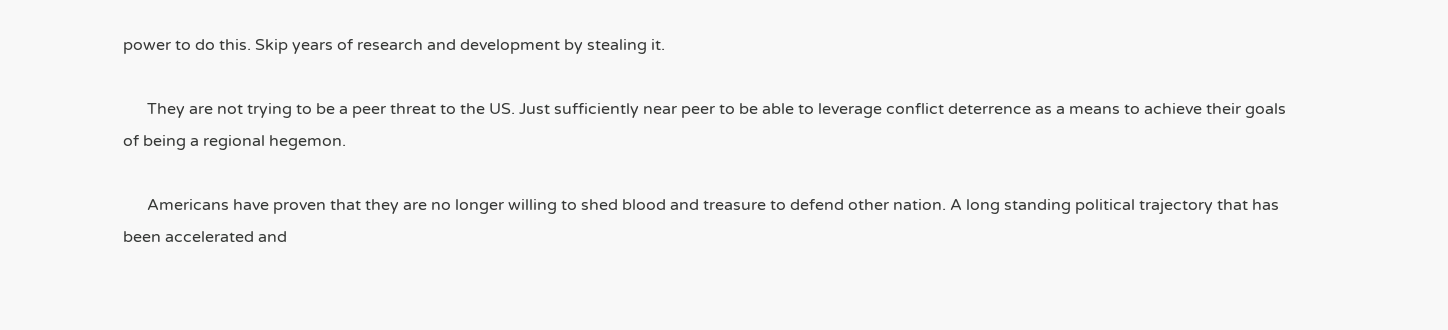power to do this. Skip years of research and development by stealing it.

      They are not trying to be a peer threat to the US. Just sufficiently near peer to be able to leverage conflict deterrence as a means to achieve their goals of being a regional hegemon.

      Americans have proven that they are no longer willing to shed blood and treasure to defend other nation. A long standing political trajectory that has been accelerated and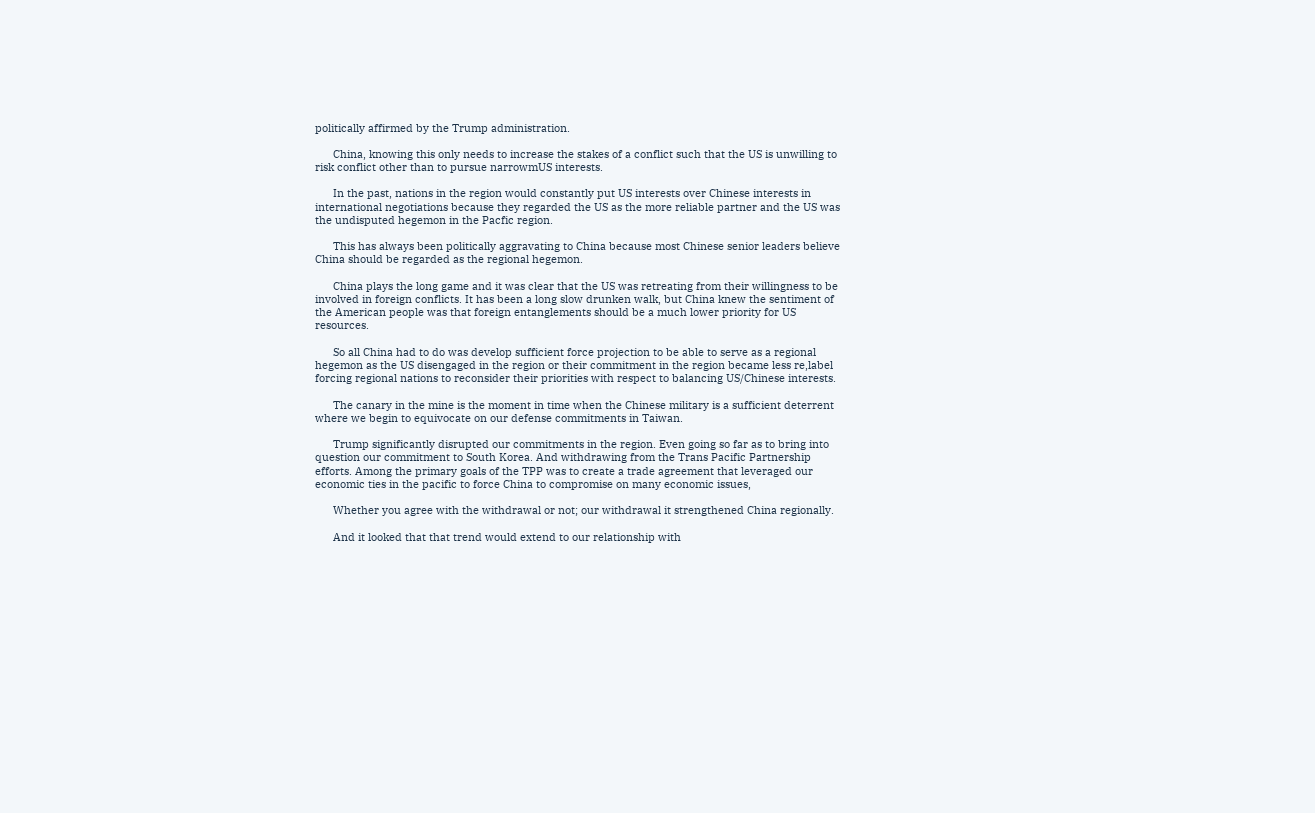politically affirmed by the Trump administration.

      China, knowing this only needs to increase the stakes of a conflict such that the US is unwilling to risk conflict other than to pursue narrowmUS interests.

      In the past, nations in the region would constantly put US interests over Chinese interests in international negotiations because they regarded the US as the more reliable partner and the US was the undisputed hegemon in the Pacfic region.

      This has always been politically aggravating to China because most Chinese senior leaders believe China should be regarded as the regional hegemon.

      China plays the long game and it was clear that the US was retreating from their willingness to be involved in foreign conflicts. It has been a long slow drunken walk, but China knew the sentiment of the American people was that foreign entanglements should be a much lower priority for US resources.

      So all China had to do was develop sufficient force projection to be able to serve as a regional hegemon as the US disengaged in the region or their commitment in the region became less re,label forcing regional nations to reconsider their priorities with respect to balancing US/Chinese interests.

      The canary in the mine is the moment in time when the Chinese military is a sufficient deterrent where we begin to equivocate on our defense commitments in Taiwan.

      Trump significantly disrupted our commitments in the region. Even going so far as to bring into question our commitment to South Korea. And withdrawing from the Trans Pacific Partnership efforts. Among the primary goals of the TPP was to create a trade agreement that leveraged our economic ties in the pacific to force China to compromise on many economic issues,

      Whether you agree with the withdrawal or not; our withdrawal it strengthened China regionally.

      And it looked that that trend would extend to our relationship with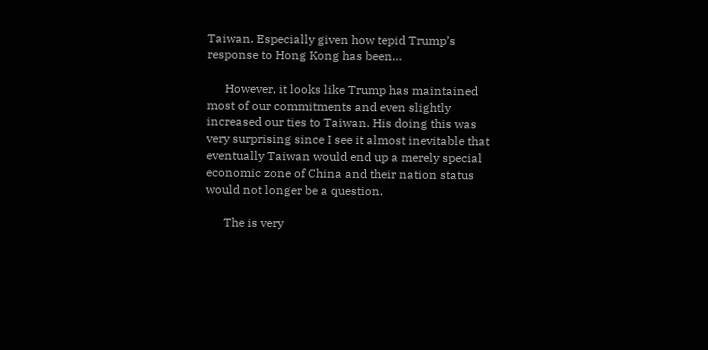Taiwan. Especially given how tepid Trump’s response to Hong Kong has been…

      However, it looks like Trump has maintained most of our commitments and even slightly increased our ties to Taiwan. His doing this was very surprising since I see it almost inevitable that eventually Taiwan would end up a merely special economic zone of China and their nation status would not longer be a question.

      The is very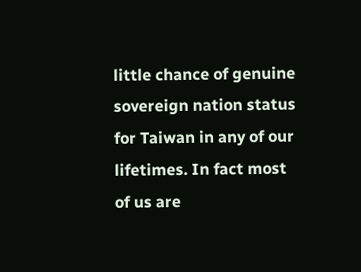little chance of genuine sovereign nation status for Taiwan in any of our lifetimes. In fact most of us are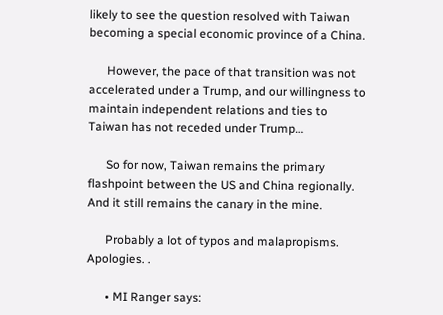likely to see the question resolved with Taiwan becoming a special economic province of a China.

      However, the pace of that transition was not accelerated under a Trump, and our willingness to maintain independent relations and ties to Taiwan has not receded under Trump…

      So for now, Taiwan remains the primary flashpoint between the US and China regionally. And it still remains the canary in the mine.

      Probably a lot of typos and malapropisms. Apologies. .

      • MI Ranger says: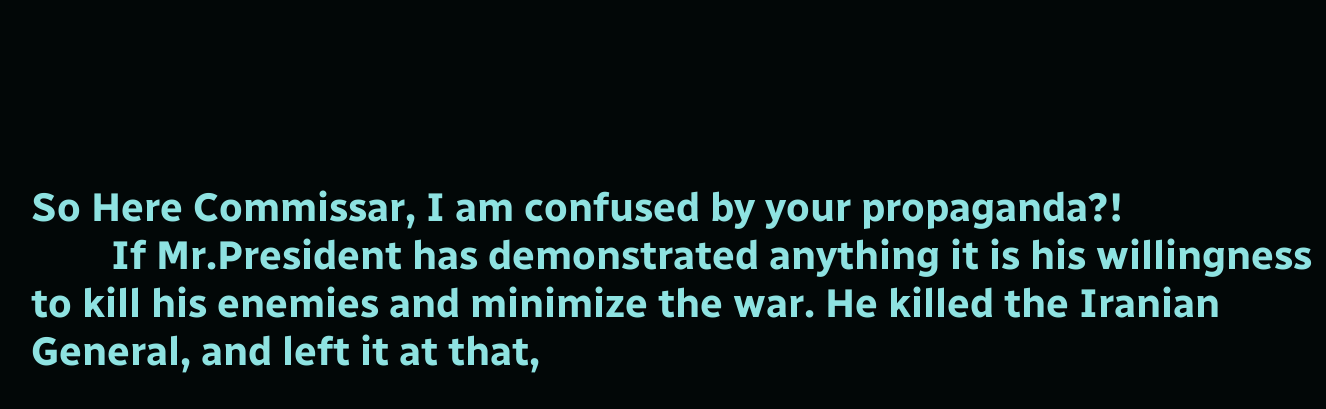So Here Commissar, I am confused by your propaganda?!
        If Mr.President has demonstrated anything it is his willingness to kill his enemies and minimize the war. He killed the Iranian General, and left it at that,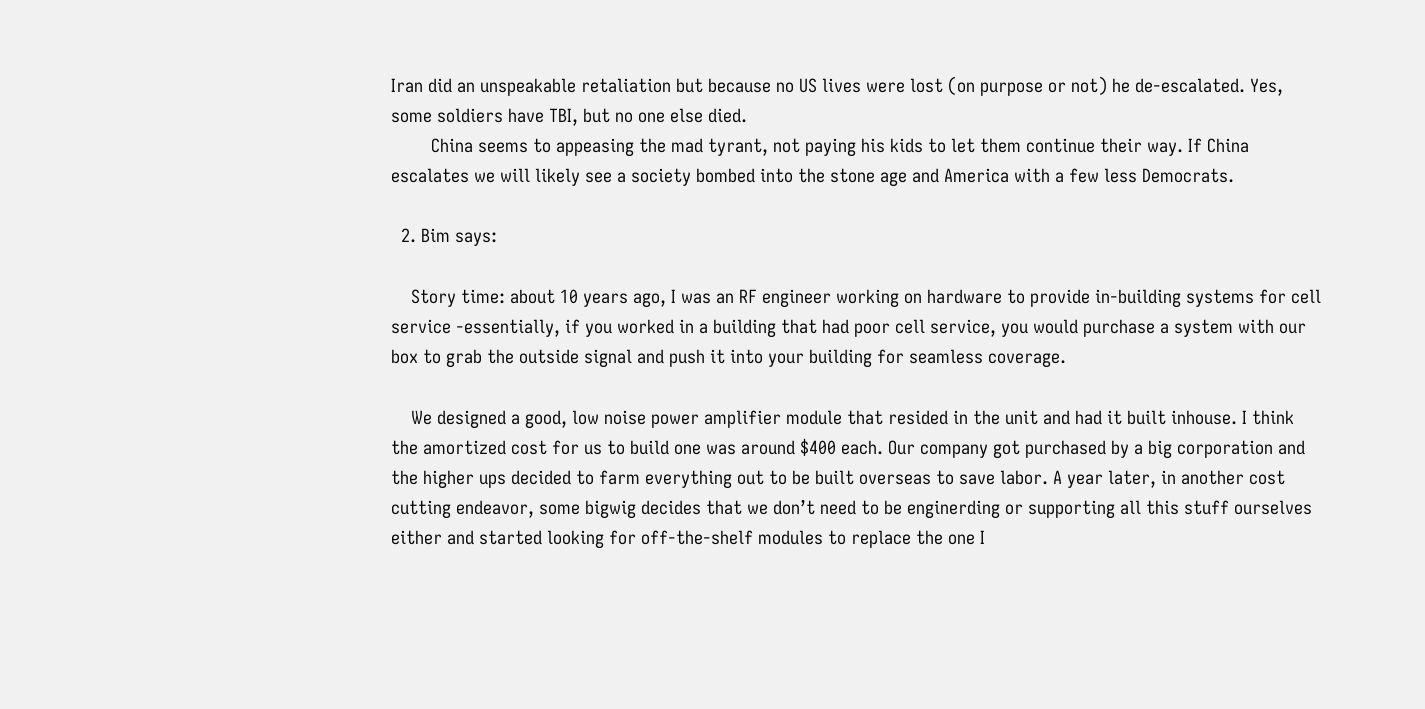Iran did an unspeakable retaliation but because no US lives were lost (on purpose or not) he de-escalated. Yes, some soldiers have TBI, but no one else died.
        China seems to appeasing the mad tyrant, not paying his kids to let them continue their way. If China escalates we will likely see a society bombed into the stone age and America with a few less Democrats.

  2. Bim says:

    Story time: about 10 years ago, I was an RF engineer working on hardware to provide in-building systems for cell service -essentially, if you worked in a building that had poor cell service, you would purchase a system with our box to grab the outside signal and push it into your building for seamless coverage.

    We designed a good, low noise power amplifier module that resided in the unit and had it built inhouse. I think the amortized cost for us to build one was around $400 each. Our company got purchased by a big corporation and the higher ups decided to farm everything out to be built overseas to save labor. A year later, in another cost cutting endeavor, some bigwig decides that we don’t need to be enginerding or supporting all this stuff ourselves either and started looking for off-the-shelf modules to replace the one I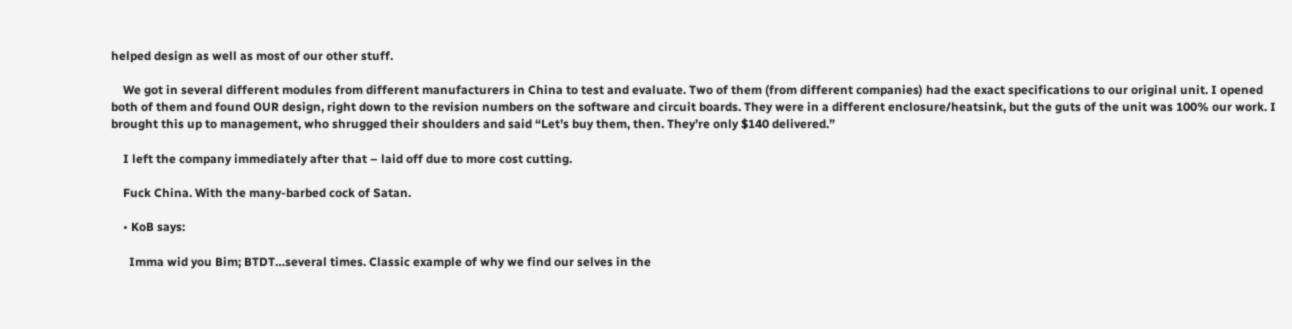helped design as well as most of our other stuff.

    We got in several different modules from different manufacturers in China to test and evaluate. Two of them (from different companies) had the exact specifications to our original unit. I opened both of them and found OUR design, right down to the revision numbers on the software and circuit boards. They were in a different enclosure/heatsink, but the guts of the unit was 100% our work. I brought this up to management, who shrugged their shoulders and said “Let’s buy them, then. They’re only $140 delivered.”

    I left the company immediately after that – laid off due to more cost cutting.

    Fuck China. With the many-barbed cock of Satan.

    • KoB says:

      Imma wid you Bim; BTDT…several times. Classic example of why we find our selves in the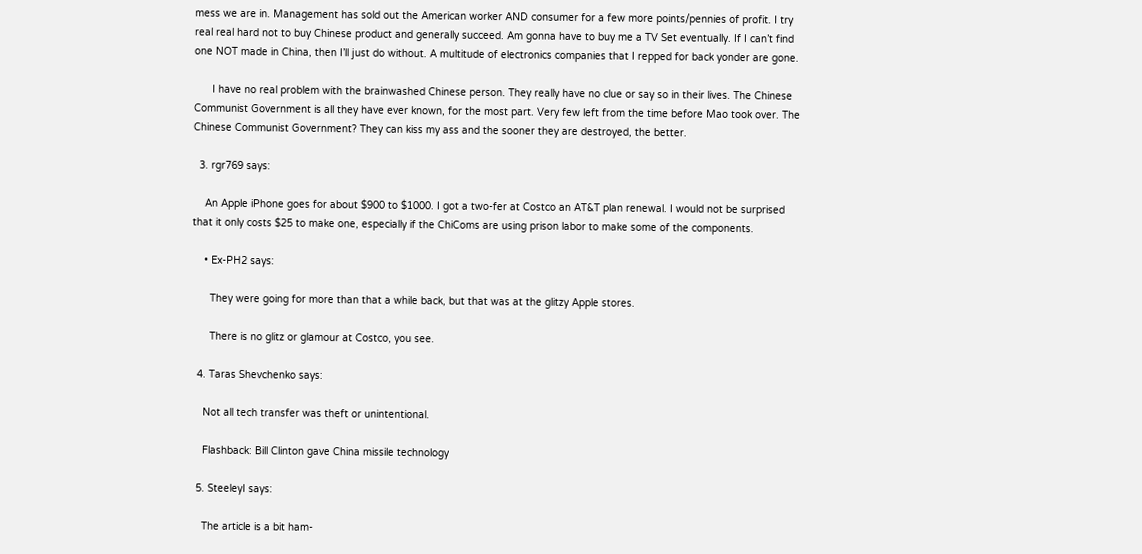mess we are in. Management has sold out the American worker AND consumer for a few more points/pennies of profit. I try real real hard not to buy Chinese product and generally succeed. Am gonna have to buy me a TV Set eventually. If I can’t find one NOT made in China, then I’ll just do without. A multitude of electronics companies that I repped for back yonder are gone.

      I have no real problem with the brainwashed Chinese person. They really have no clue or say so in their lives. The Chinese Communist Government is all they have ever known, for the most part. Very few left from the time before Mao took over. The Chinese Communist Government? They can kiss my ass and the sooner they are destroyed, the better.

  3. rgr769 says:

    An Apple iPhone goes for about $900 to $1000. I got a two-fer at Costco an AT&T plan renewal. I would not be surprised that it only costs $25 to make one, especially if the ChiComs are using prison labor to make some of the components.

    • Ex-PH2 says:

      They were going for more than that a while back, but that was at the glitzy Apple stores.

      There is no glitz or glamour at Costco, you see.

  4. Taras Shevchenko says:

    Not all tech transfer was theft or unintentional.

    Flashback: Bill Clinton gave China missile technology

  5. SteeleyI says:

    The article is a bit ham-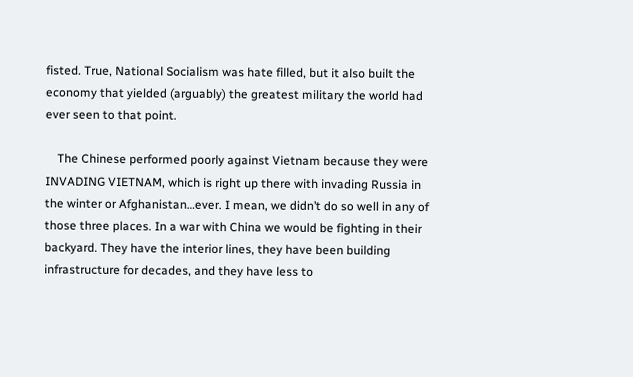fisted. True, National Socialism was hate filled, but it also built the economy that yielded (arguably) the greatest military the world had ever seen to that point.

    The Chinese performed poorly against Vietnam because they were INVADING VIETNAM, which is right up there with invading Russia in the winter or Afghanistan…ever. I mean, we didn’t do so well in any of those three places. In a war with China we would be fighting in their backyard. They have the interior lines, they have been building infrastructure for decades, and they have less to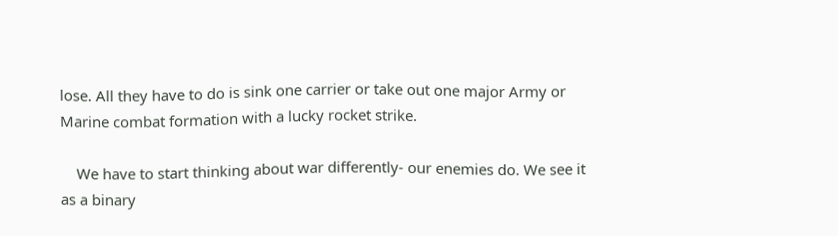lose. All they have to do is sink one carrier or take out one major Army or Marine combat formation with a lucky rocket strike.

    We have to start thinking about war differently- our enemies do. We see it as a binary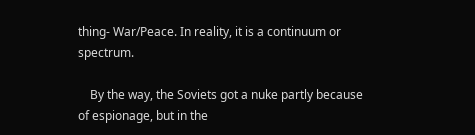thing- War/Peace. In reality, it is a continuum or spectrum.

    By the way, the Soviets got a nuke partly because of espionage, but in the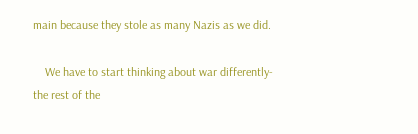main because they stole as many Nazis as we did.

    We have to start thinking about war differently- the rest of the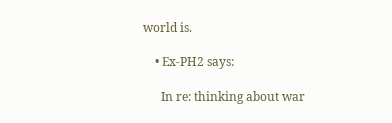world is.

    • Ex-PH2 says:

      In re: thinking about war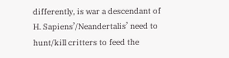differently, is war a descendant of H. Sapiens’/Neandertalis’ need to hunt/kill critters to feed the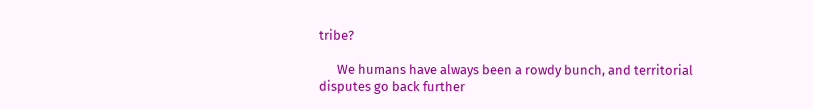tribe?

      We humans have always been a rowdy bunch, and territorial disputes go back further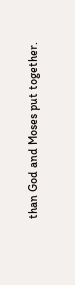than God and Moses put together.